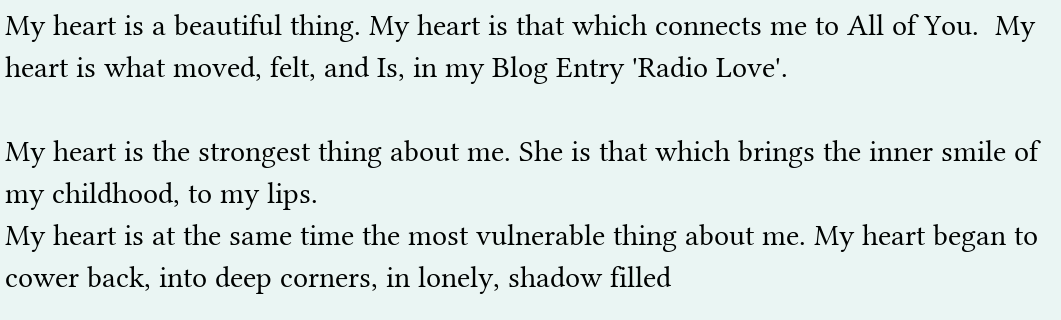My heart is a beautiful thing. My heart is that which connects me to All of You.  My heart is what moved, felt, and Is, in my Blog Entry 'Radio Love'.

My heart is the strongest thing about me. She is that which brings the inner smile of my childhood, to my lips.
My heart is at the same time the most vulnerable thing about me. My heart began to cower back, into deep corners, in lonely, shadow filled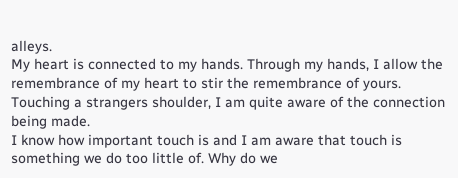alleys.
My heart is connected to my hands. Through my hands, I allow the remembrance of my heart to stir the remembrance of yours. Touching a strangers shoulder, I am quite aware of the connection being made.
I know how important touch is and I am aware that touch is something we do too little of. Why do we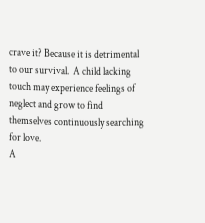crave it? Because it is detrimental to our survival.  A child lacking touch may experience feelings of neglect and grow to find themselves continuously searching for love.
A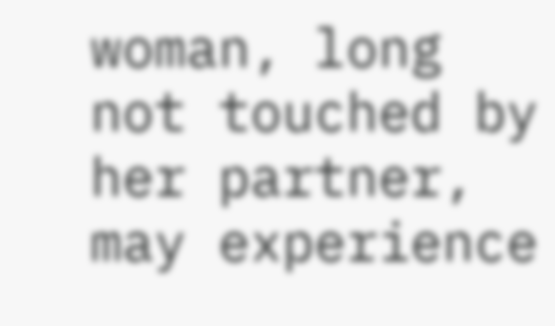woman, long not touched by her partner, may experience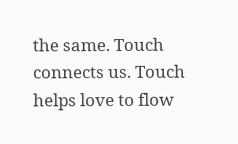the same. Touch connects us. Touch helps love to flow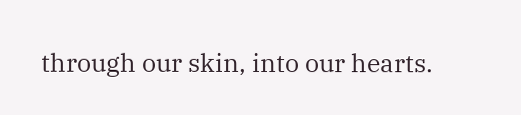through our skin, into our hearts.